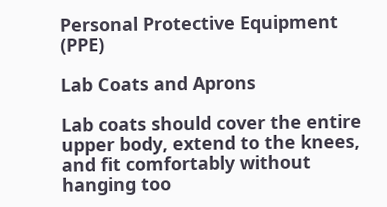Personal Protective Equipment (PPE)

Lab Coats and Aprons

Lab coats should cover the entire upper body, extend to the knees, and fit comfortably without hanging too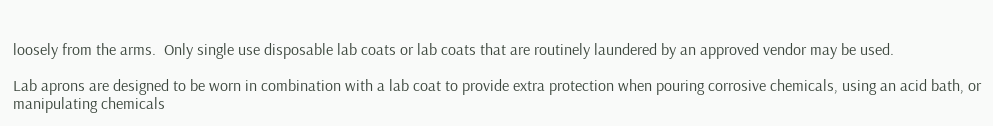loosely from the arms.  Only single use disposable lab coats or lab coats that are routinely laundered by an approved vendor may be used.

Lab aprons are designed to be worn in combination with a lab coat to provide extra protection when pouring corrosive chemicals, using an acid bath, or manipulating chemicals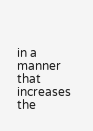in a manner that increases the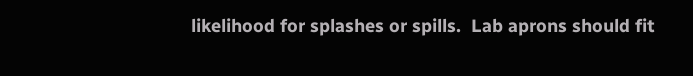likelihood for splashes or spills.  Lab aprons should fit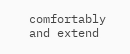comfortably and extend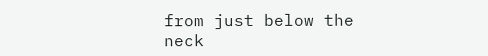from just below the neck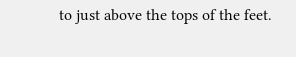to just above the tops of the feet.